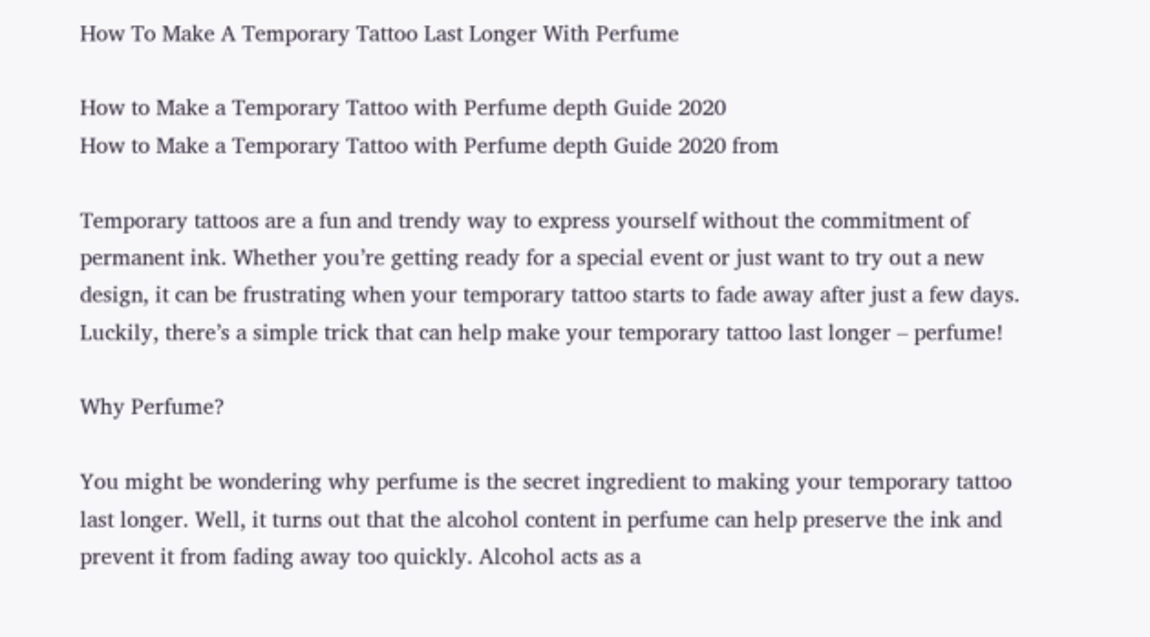How To Make A Temporary Tattoo Last Longer With Perfume

How to Make a Temporary Tattoo with Perfume depth Guide 2020
How to Make a Temporary Tattoo with Perfume depth Guide 2020 from

Temporary tattoos are a fun and trendy way to express yourself without the commitment of permanent ink. Whether you’re getting ready for a special event or just want to try out a new design, it can be frustrating when your temporary tattoo starts to fade away after just a few days. Luckily, there’s a simple trick that can help make your temporary tattoo last longer – perfume!

Why Perfume?

You might be wondering why perfume is the secret ingredient to making your temporary tattoo last longer. Well, it turns out that the alcohol content in perfume can help preserve the ink and prevent it from fading away too quickly. Alcohol acts as a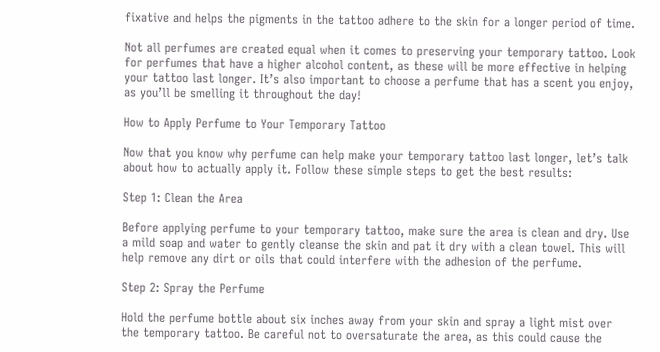fixative and helps the pigments in the tattoo adhere to the skin for a longer period of time.

Not all perfumes are created equal when it comes to preserving your temporary tattoo. Look for perfumes that have a higher alcohol content, as these will be more effective in helping your tattoo last longer. It’s also important to choose a perfume that has a scent you enjoy, as you’ll be smelling it throughout the day!

How to Apply Perfume to Your Temporary Tattoo

Now that you know why perfume can help make your temporary tattoo last longer, let’s talk about how to actually apply it. Follow these simple steps to get the best results:

Step 1: Clean the Area

Before applying perfume to your temporary tattoo, make sure the area is clean and dry. Use a mild soap and water to gently cleanse the skin and pat it dry with a clean towel. This will help remove any dirt or oils that could interfere with the adhesion of the perfume.

Step 2: Spray the Perfume

Hold the perfume bottle about six inches away from your skin and spray a light mist over the temporary tattoo. Be careful not to oversaturate the area, as this could cause the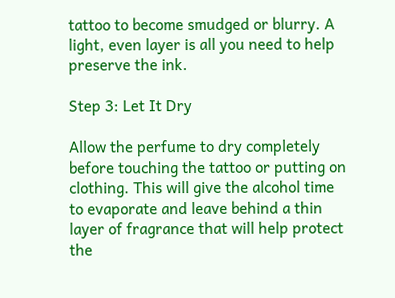tattoo to become smudged or blurry. A light, even layer is all you need to help preserve the ink.

Step 3: Let It Dry

Allow the perfume to dry completely before touching the tattoo or putting on clothing. This will give the alcohol time to evaporate and leave behind a thin layer of fragrance that will help protect the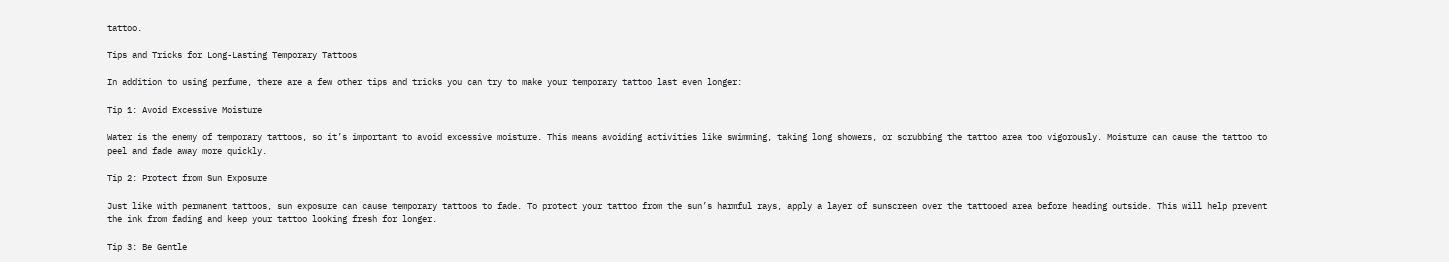tattoo.

Tips and Tricks for Long-Lasting Temporary Tattoos

In addition to using perfume, there are a few other tips and tricks you can try to make your temporary tattoo last even longer:

Tip 1: Avoid Excessive Moisture

Water is the enemy of temporary tattoos, so it’s important to avoid excessive moisture. This means avoiding activities like swimming, taking long showers, or scrubbing the tattoo area too vigorously. Moisture can cause the tattoo to peel and fade away more quickly.

Tip 2: Protect from Sun Exposure

Just like with permanent tattoos, sun exposure can cause temporary tattoos to fade. To protect your tattoo from the sun’s harmful rays, apply a layer of sunscreen over the tattooed area before heading outside. This will help prevent the ink from fading and keep your tattoo looking fresh for longer.

Tip 3: Be Gentle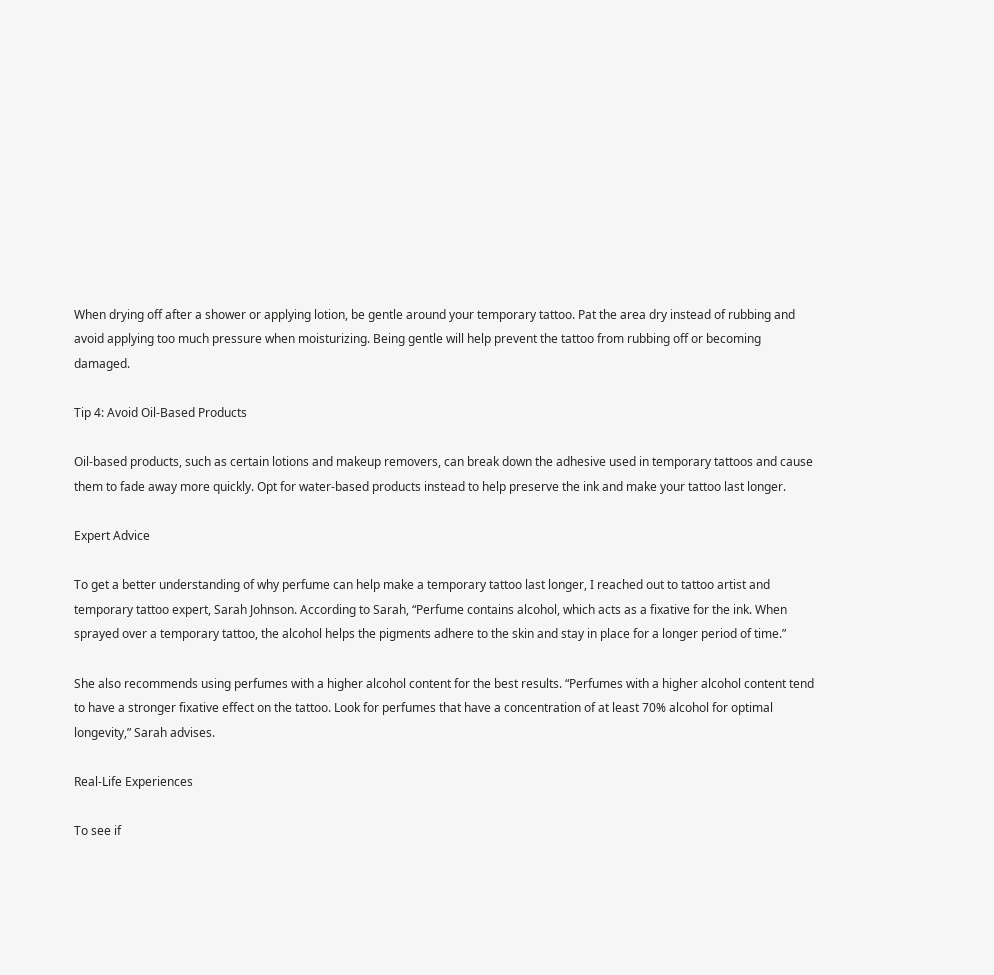When drying off after a shower or applying lotion, be gentle around your temporary tattoo. Pat the area dry instead of rubbing and avoid applying too much pressure when moisturizing. Being gentle will help prevent the tattoo from rubbing off or becoming damaged.

Tip 4: Avoid Oil-Based Products

Oil-based products, such as certain lotions and makeup removers, can break down the adhesive used in temporary tattoos and cause them to fade away more quickly. Opt for water-based products instead to help preserve the ink and make your tattoo last longer.

Expert Advice

To get a better understanding of why perfume can help make a temporary tattoo last longer, I reached out to tattoo artist and temporary tattoo expert, Sarah Johnson. According to Sarah, “Perfume contains alcohol, which acts as a fixative for the ink. When sprayed over a temporary tattoo, the alcohol helps the pigments adhere to the skin and stay in place for a longer period of time.”

She also recommends using perfumes with a higher alcohol content for the best results. “Perfumes with a higher alcohol content tend to have a stronger fixative effect on the tattoo. Look for perfumes that have a concentration of at least 70% alcohol for optimal longevity,” Sarah advises.

Real-Life Experiences

To see if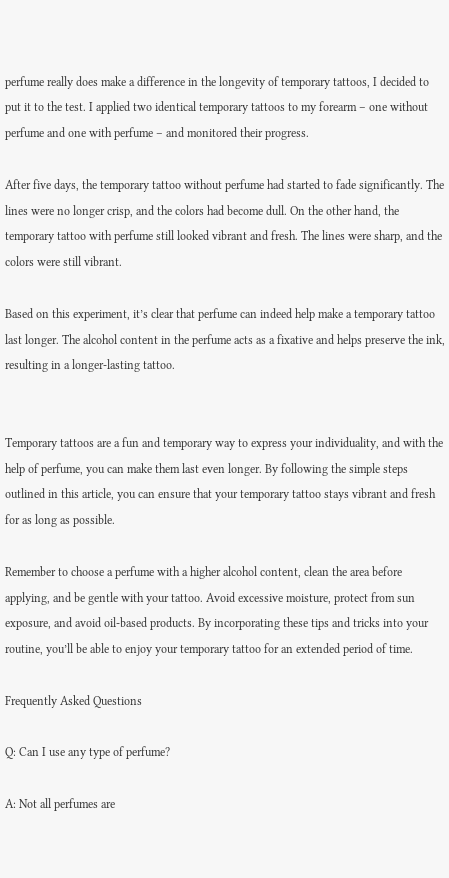perfume really does make a difference in the longevity of temporary tattoos, I decided to put it to the test. I applied two identical temporary tattoos to my forearm – one without perfume and one with perfume – and monitored their progress.

After five days, the temporary tattoo without perfume had started to fade significantly. The lines were no longer crisp, and the colors had become dull. On the other hand, the temporary tattoo with perfume still looked vibrant and fresh. The lines were sharp, and the colors were still vibrant.

Based on this experiment, it’s clear that perfume can indeed help make a temporary tattoo last longer. The alcohol content in the perfume acts as a fixative and helps preserve the ink, resulting in a longer-lasting tattoo.


Temporary tattoos are a fun and temporary way to express your individuality, and with the help of perfume, you can make them last even longer. By following the simple steps outlined in this article, you can ensure that your temporary tattoo stays vibrant and fresh for as long as possible.

Remember to choose a perfume with a higher alcohol content, clean the area before applying, and be gentle with your tattoo. Avoid excessive moisture, protect from sun exposure, and avoid oil-based products. By incorporating these tips and tricks into your routine, you’ll be able to enjoy your temporary tattoo for an extended period of time.

Frequently Asked Questions

Q: Can I use any type of perfume?

A: Not all perfumes are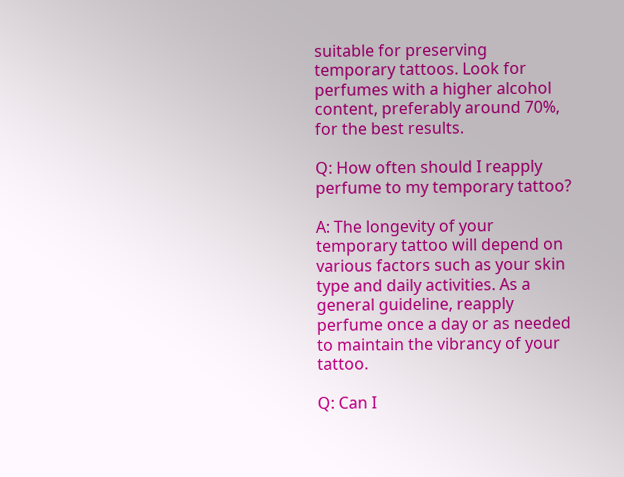suitable for preserving temporary tattoos. Look for perfumes with a higher alcohol content, preferably around 70%, for the best results.

Q: How often should I reapply perfume to my temporary tattoo?

A: The longevity of your temporary tattoo will depend on various factors such as your skin type and daily activities. As a general guideline, reapply perfume once a day or as needed to maintain the vibrancy of your tattoo.

Q: Can I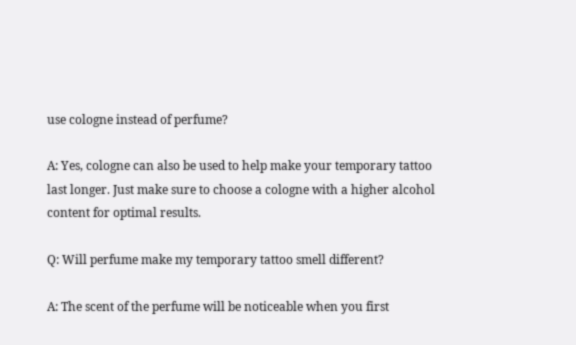use cologne instead of perfume?

A: Yes, cologne can also be used to help make your temporary tattoo last longer. Just make sure to choose a cologne with a higher alcohol content for optimal results.

Q: Will perfume make my temporary tattoo smell different?

A: The scent of the perfume will be noticeable when you first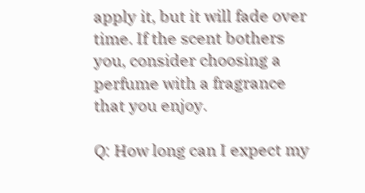apply it, but it will fade over time. If the scent bothers you, consider choosing a perfume with a fragrance that you enjoy.

Q: How long can I expect my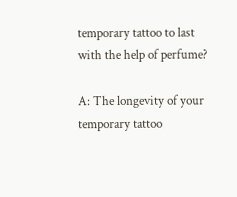temporary tattoo to last with the help of perfume?

A: The longevity of your temporary tattoo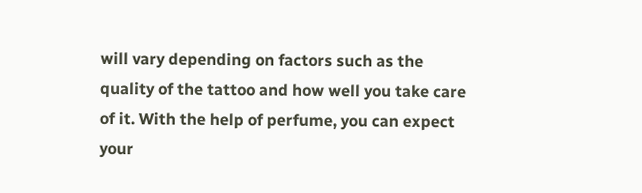will vary depending on factors such as the quality of the tattoo and how well you take care of it. With the help of perfume, you can expect your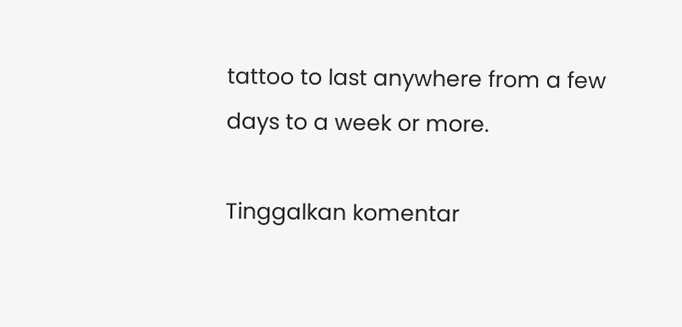tattoo to last anywhere from a few days to a week or more.

Tinggalkan komentar